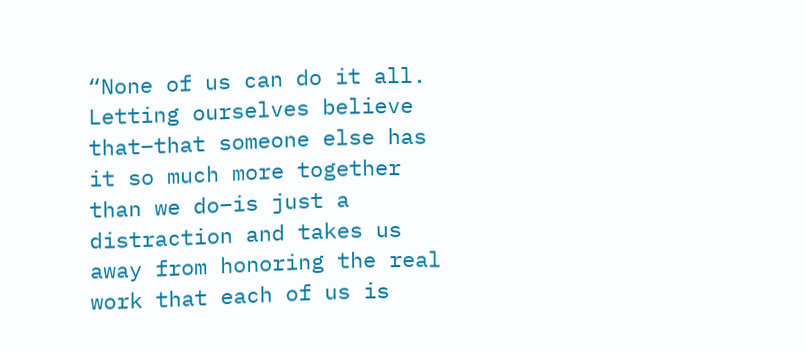“None of us can do it all.  Letting ourselves believe that–that someone else has it so much more together than we do–is just a distraction and takes us away from honoring the real work that each of us is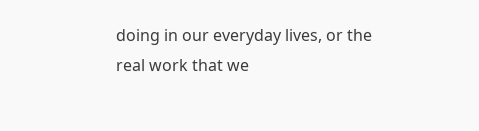doing in our everyday lives, or the real work that we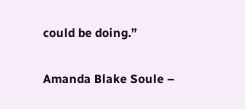could be doing.”

Amanda Blake Soule –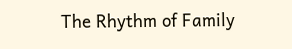The Rhythm of Family